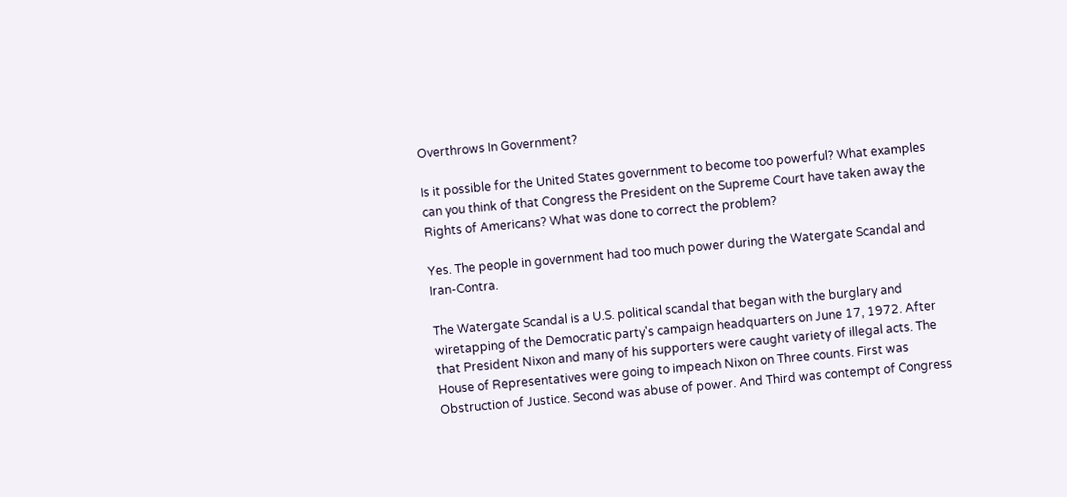Overthrows In Government?

Is it possible for the United States government to become too powerful? What examples can you think of that Congress the President on the Supreme Court have taken away the Rights of Americans? What was done to correct the problem?

Yes. The people in government had too much power during the Watergate Scandal and Iran-Contra.

The Watergate Scandal is a U.S. political scandal that began with the burglary and wiretapping of the Democratic party's campaign headquarters on June 17, 1972. After that President Nixon and many of his supporters were caught variety of illegal acts. The House of Representatives were going to impeach Nixon on Three counts. First was Obstruction of Justice. Second was abuse of power. And Third was contempt of Congress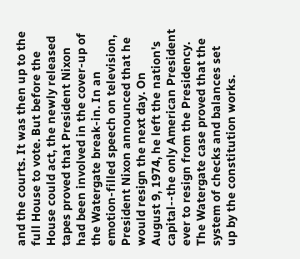and the courts. It was then up to the full House to vote. But before the House could act, the newly released tapes proved that President Nixon had been involved in the cover-up of the Watergate break-in. In an emotion-filled speech on television, President Nixon announced that he would resign the next day. On August 9, 1974, he left the nation's capital--the only American President ever to resign from the Presidency. The Watergate case proved that the system of checks and balances set up by the constitution works.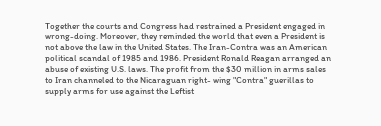Together the courts and Congress had restrained a President engaged in wrong-doing. Moreover, they reminded the world that even a President is not above the law in the United States. The Iran-Contra was an American political scandal of 1985 and 1986. President Ronald Reagan arranged an abuse of existing U.S. laws. The profit from the $30 million in arms sales to Iran channeled to the Nicaraguan right- wing "Contra" guerillas to supply arms for use against the Leftist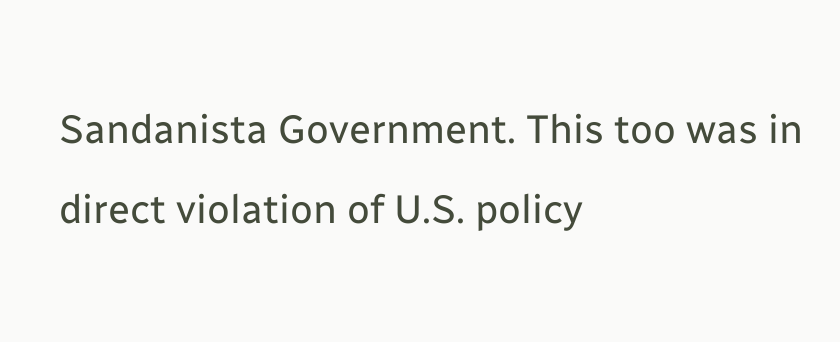Sandanista Government. This too was in direct violation of U.S. policy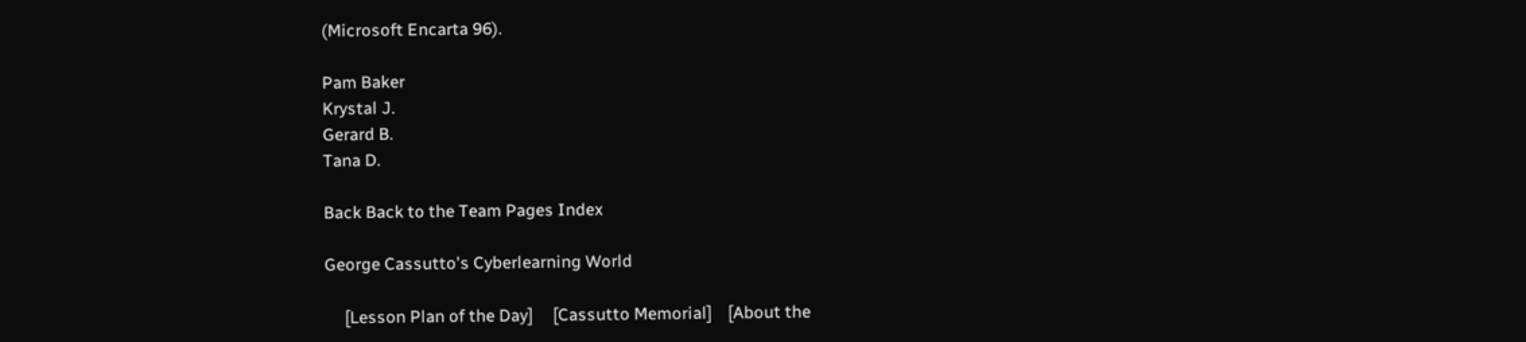(Microsoft Encarta 96).

Pam Baker
Krystal J.
Gerard B.
Tana D.

Back Back to the Team Pages Index

George Cassutto's Cyberlearning World

     [Lesson Plan of the Day]     [Cassutto Memorial]    [About the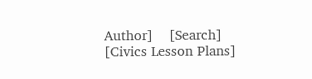Author]    [Search]    [Civics Lesson Plans]